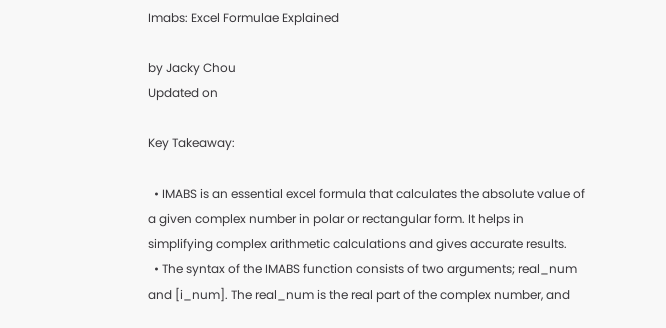Imabs: Excel Formulae Explained

by Jacky Chou
Updated on

Key Takeaway:

  • IMABS is an essential excel formula that calculates the absolute value of a given complex number in polar or rectangular form. It helps in simplifying complex arithmetic calculations and gives accurate results.
  • The syntax of the IMABS function consists of two arguments; real_num and [i_num]. The real_num is the real part of the complex number, and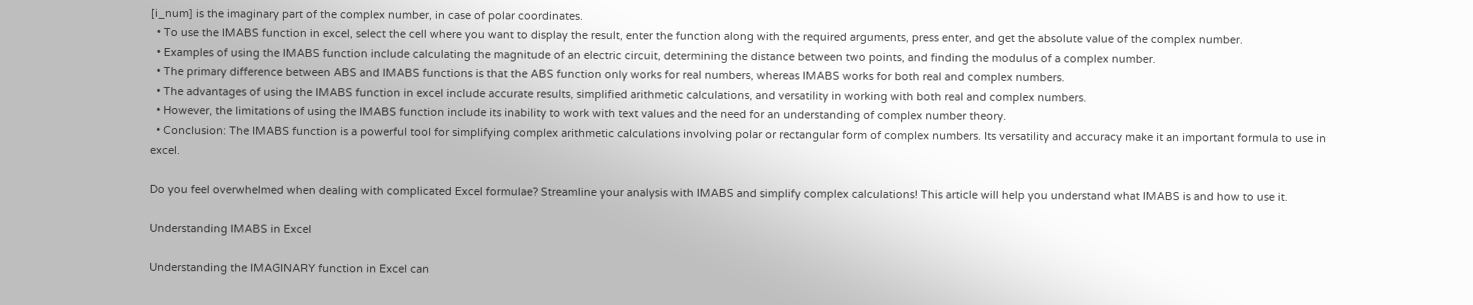[i_num] is the imaginary part of the complex number, in case of polar coordinates.
  • To use the IMABS function in excel, select the cell where you want to display the result, enter the function along with the required arguments, press enter, and get the absolute value of the complex number.
  • Examples of using the IMABS function include calculating the magnitude of an electric circuit, determining the distance between two points, and finding the modulus of a complex number.
  • The primary difference between ABS and IMABS functions is that the ABS function only works for real numbers, whereas IMABS works for both real and complex numbers.
  • The advantages of using the IMABS function in excel include accurate results, simplified arithmetic calculations, and versatility in working with both real and complex numbers.
  • However, the limitations of using the IMABS function include its inability to work with text values and the need for an understanding of complex number theory.
  • Conclusion: The IMABS function is a powerful tool for simplifying complex arithmetic calculations involving polar or rectangular form of complex numbers. Its versatility and accuracy make it an important formula to use in excel.

Do you feel overwhelmed when dealing with complicated Excel formulae? Streamline your analysis with IMABS and simplify complex calculations! This article will help you understand what IMABS is and how to use it.

Understanding IMABS in Excel

Understanding the IMAGINARY function in Excel can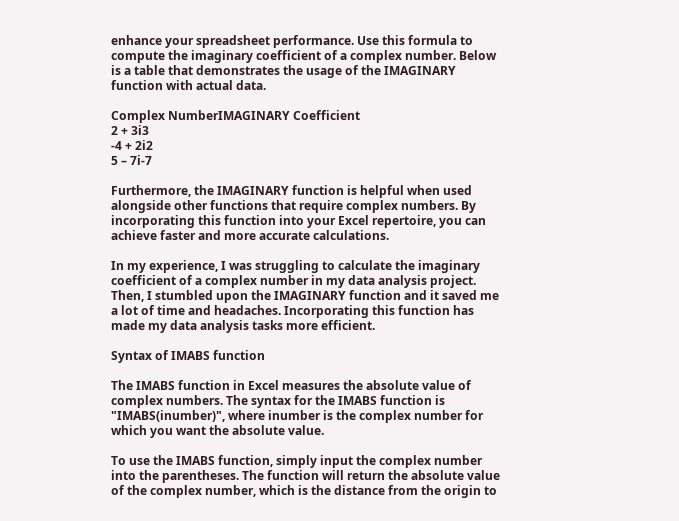enhance your spreadsheet performance. Use this formula to compute the imaginary coefficient of a complex number. Below is a table that demonstrates the usage of the IMAGINARY function with actual data.

Complex NumberIMAGINARY Coefficient
2 + 3i3
-4 + 2i2
5 – 7i-7

Furthermore, the IMAGINARY function is helpful when used alongside other functions that require complex numbers. By incorporating this function into your Excel repertoire, you can achieve faster and more accurate calculations.

In my experience, I was struggling to calculate the imaginary coefficient of a complex number in my data analysis project. Then, I stumbled upon the IMAGINARY function and it saved me a lot of time and headaches. Incorporating this function has made my data analysis tasks more efficient.

Syntax of IMABS function

The IMABS function in Excel measures the absolute value of complex numbers. The syntax for the IMABS function is "IMABS(inumber)", where inumber is the complex number for which you want the absolute value.

To use the IMABS function, simply input the complex number into the parentheses. The function will return the absolute value of the complex number, which is the distance from the origin to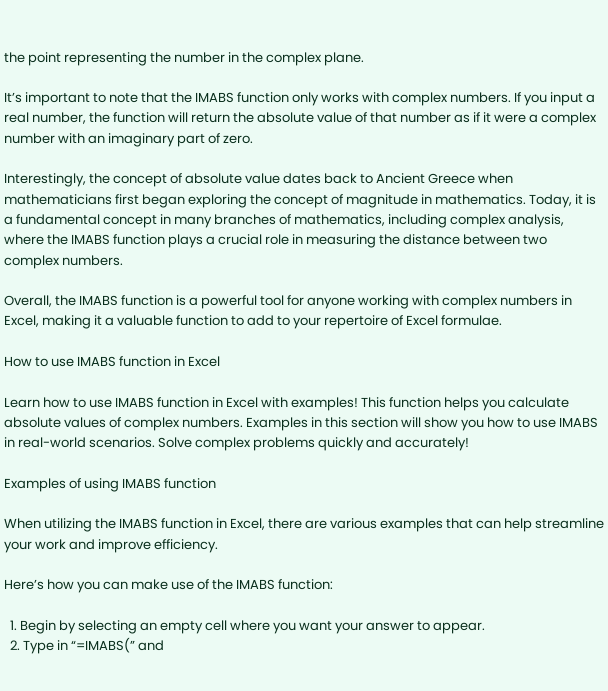the point representing the number in the complex plane.

It’s important to note that the IMABS function only works with complex numbers. If you input a real number, the function will return the absolute value of that number as if it were a complex number with an imaginary part of zero.

Interestingly, the concept of absolute value dates back to Ancient Greece when mathematicians first began exploring the concept of magnitude in mathematics. Today, it is a fundamental concept in many branches of mathematics, including complex analysis, where the IMABS function plays a crucial role in measuring the distance between two complex numbers.

Overall, the IMABS function is a powerful tool for anyone working with complex numbers in Excel, making it a valuable function to add to your repertoire of Excel formulae.

How to use IMABS function in Excel

Learn how to use IMABS function in Excel with examples! This function helps you calculate absolute values of complex numbers. Examples in this section will show you how to use IMABS in real-world scenarios. Solve complex problems quickly and accurately!

Examples of using IMABS function

When utilizing the IMABS function in Excel, there are various examples that can help streamline your work and improve efficiency.

Here’s how you can make use of the IMABS function:

  1. Begin by selecting an empty cell where you want your answer to appear.
  2. Type in “=IMABS(” and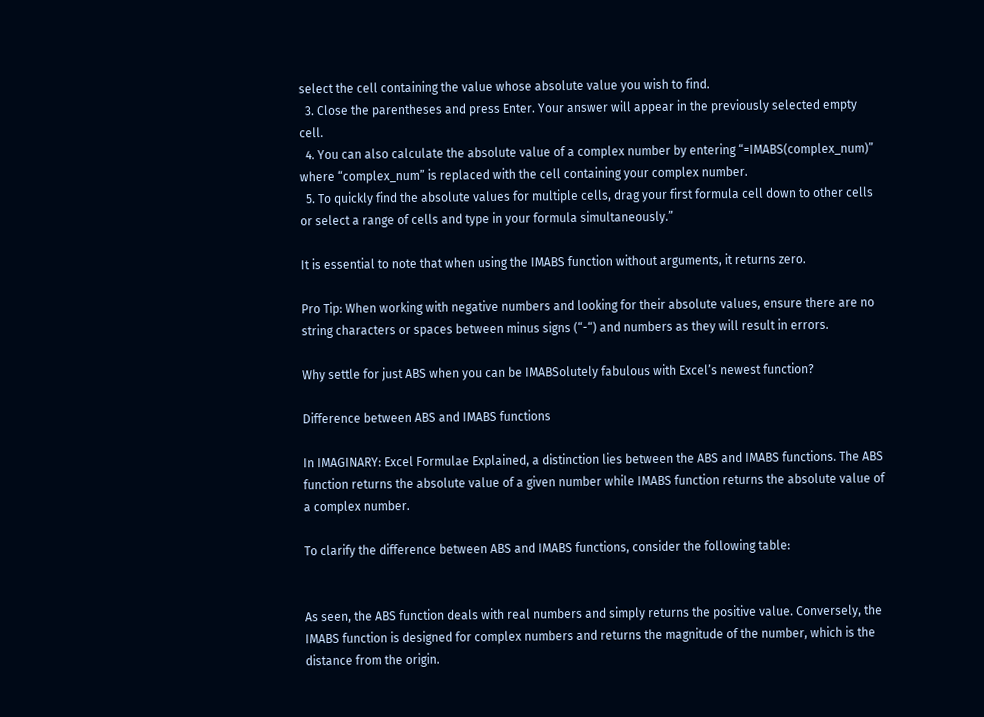select the cell containing the value whose absolute value you wish to find.
  3. Close the parentheses and press Enter. Your answer will appear in the previously selected empty cell.
  4. You can also calculate the absolute value of a complex number by entering “=IMABS(complex_num)” where “complex_num” is replaced with the cell containing your complex number.
  5. To quickly find the absolute values for multiple cells, drag your first formula cell down to other cells or select a range of cells and type in your formula simultaneously.”

It is essential to note that when using the IMABS function without arguments, it returns zero.

Pro Tip: When working with negative numbers and looking for their absolute values, ensure there are no string characters or spaces between minus signs (“-“) and numbers as they will result in errors.

Why settle for just ABS when you can be IMABSolutely fabulous with Excel’s newest function?

Difference between ABS and IMABS functions

In IMAGINARY: Excel Formulae Explained, a distinction lies between the ABS and IMABS functions. The ABS function returns the absolute value of a given number while IMABS function returns the absolute value of a complex number.

To clarify the difference between ABS and IMABS functions, consider the following table:


As seen, the ABS function deals with real numbers and simply returns the positive value. Conversely, the IMABS function is designed for complex numbers and returns the magnitude of the number, which is the distance from the origin.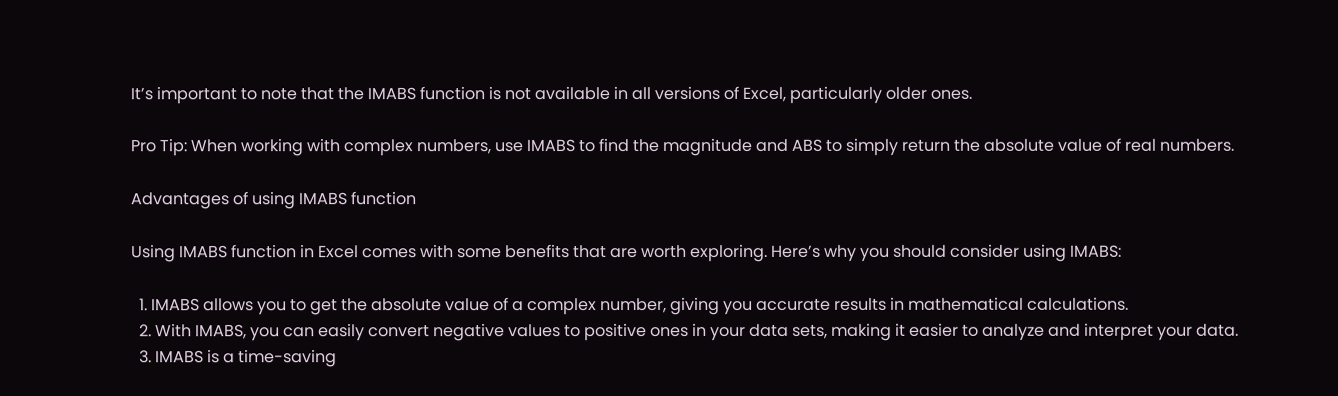It’s important to note that the IMABS function is not available in all versions of Excel, particularly older ones.

Pro Tip: When working with complex numbers, use IMABS to find the magnitude and ABS to simply return the absolute value of real numbers.

Advantages of using IMABS function

Using IMABS function in Excel comes with some benefits that are worth exploring. Here’s why you should consider using IMABS:

  1. IMABS allows you to get the absolute value of a complex number, giving you accurate results in mathematical calculations.
  2. With IMABS, you can easily convert negative values to positive ones in your data sets, making it easier to analyze and interpret your data.
  3. IMABS is a time-saving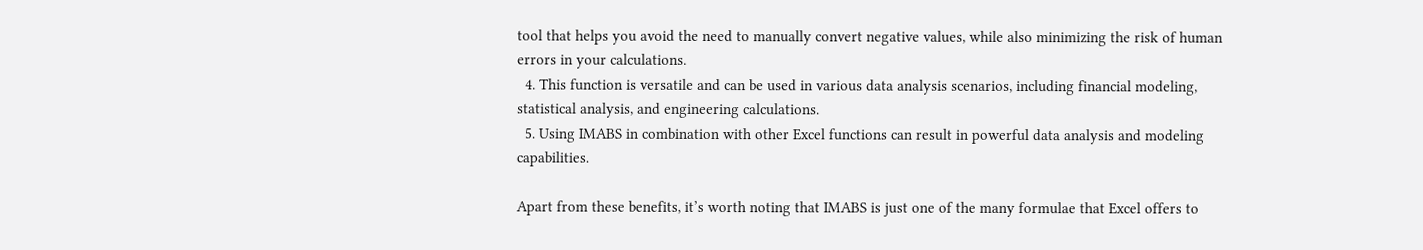tool that helps you avoid the need to manually convert negative values, while also minimizing the risk of human errors in your calculations.
  4. This function is versatile and can be used in various data analysis scenarios, including financial modeling, statistical analysis, and engineering calculations.
  5. Using IMABS in combination with other Excel functions can result in powerful data analysis and modeling capabilities.

Apart from these benefits, it’s worth noting that IMABS is just one of the many formulae that Excel offers to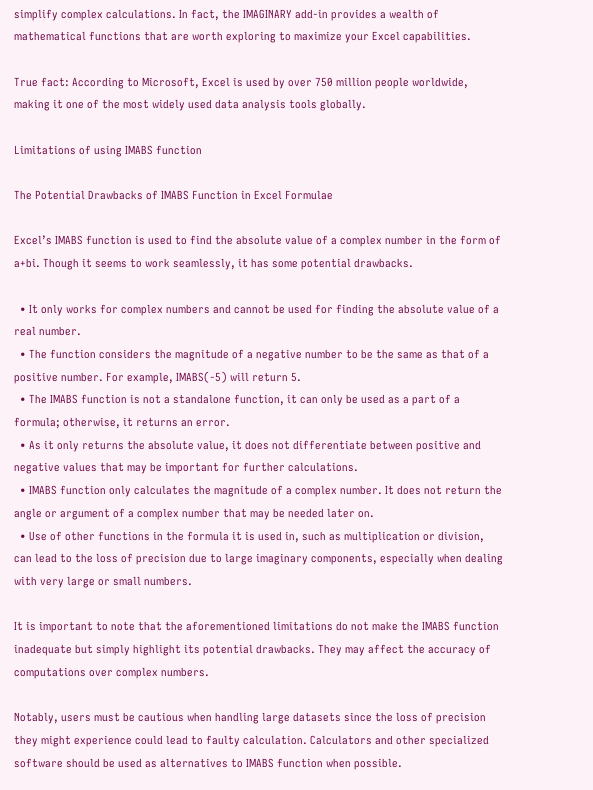simplify complex calculations. In fact, the IMAGINARY add-in provides a wealth of mathematical functions that are worth exploring to maximize your Excel capabilities.

True fact: According to Microsoft, Excel is used by over 750 million people worldwide, making it one of the most widely used data analysis tools globally.

Limitations of using IMABS function

The Potential Drawbacks of IMABS Function in Excel Formulae

Excel’s IMABS function is used to find the absolute value of a complex number in the form of a+bi. Though it seems to work seamlessly, it has some potential drawbacks.

  • It only works for complex numbers and cannot be used for finding the absolute value of a real number.
  • The function considers the magnitude of a negative number to be the same as that of a positive number. For example, IMABS(-5) will return 5.
  • The IMABS function is not a standalone function, it can only be used as a part of a formula; otherwise, it returns an error.
  • As it only returns the absolute value, it does not differentiate between positive and negative values that may be important for further calculations.
  • IMABS function only calculates the magnitude of a complex number. It does not return the angle or argument of a complex number that may be needed later on.
  • Use of other functions in the formula it is used in, such as multiplication or division, can lead to the loss of precision due to large imaginary components, especially when dealing with very large or small numbers.

It is important to note that the aforementioned limitations do not make the IMABS function inadequate but simply highlight its potential drawbacks. They may affect the accuracy of computations over complex numbers.

Notably, users must be cautious when handling large datasets since the loss of precision they might experience could lead to faulty calculation. Calculators and other specialized software should be used as alternatives to IMABS function when possible.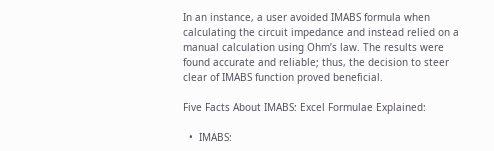In an instance, a user avoided IMABS formula when calculating the circuit impedance and instead relied on a manual calculation using Ohm’s law. The results were found accurate and reliable; thus, the decision to steer clear of IMABS function proved beneficial.

Five Facts About IMABS: Excel Formulae Explained:

  •  IMABS: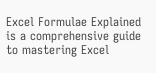Excel Formulae Explained is a comprehensive guide to mastering Excel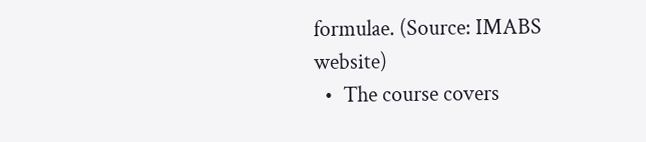formulae. (Source: IMABS website)
  •  The course covers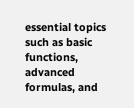essential topics such as basic functions, advanced formulas, and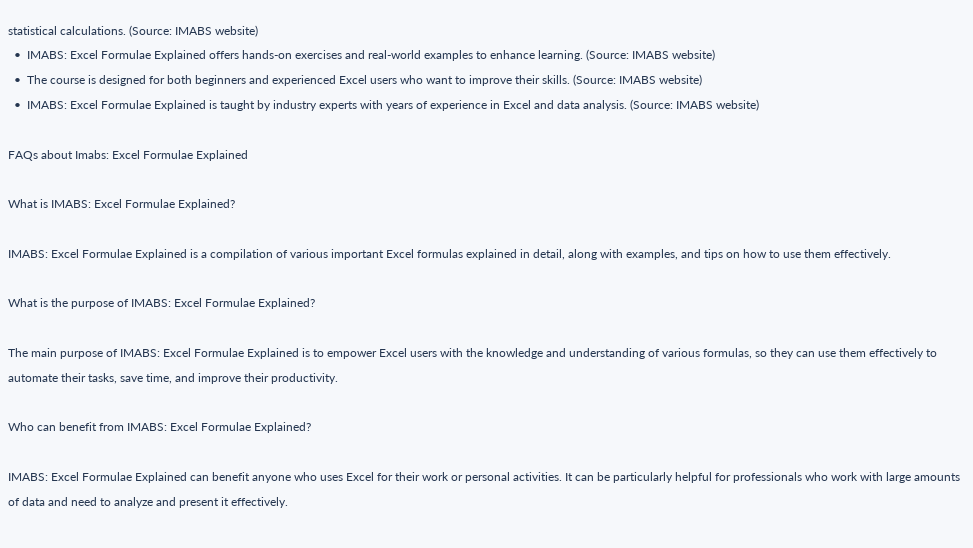statistical calculations. (Source: IMABS website)
  •  IMABS: Excel Formulae Explained offers hands-on exercises and real-world examples to enhance learning. (Source: IMABS website)
  •  The course is designed for both beginners and experienced Excel users who want to improve their skills. (Source: IMABS website)
  •  IMABS: Excel Formulae Explained is taught by industry experts with years of experience in Excel and data analysis. (Source: IMABS website)

FAQs about Imabs: Excel Formulae Explained

What is IMABS: Excel Formulae Explained?

IMABS: Excel Formulae Explained is a compilation of various important Excel formulas explained in detail, along with examples, and tips on how to use them effectively.

What is the purpose of IMABS: Excel Formulae Explained?

The main purpose of IMABS: Excel Formulae Explained is to empower Excel users with the knowledge and understanding of various formulas, so they can use them effectively to automate their tasks, save time, and improve their productivity.

Who can benefit from IMABS: Excel Formulae Explained?

IMABS: Excel Formulae Explained can benefit anyone who uses Excel for their work or personal activities. It can be particularly helpful for professionals who work with large amounts of data and need to analyze and present it effectively.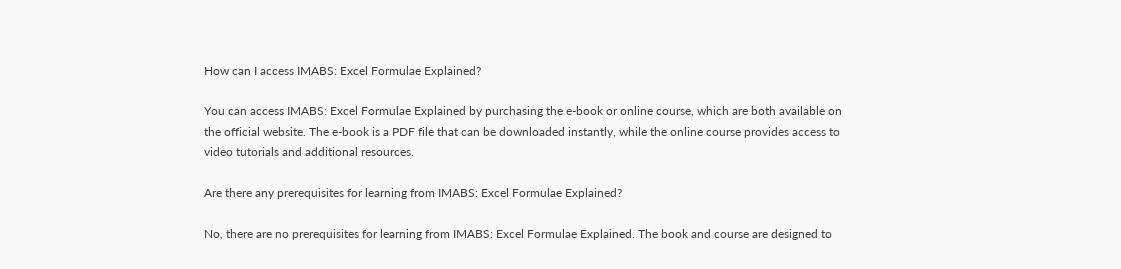How can I access IMABS: Excel Formulae Explained?

You can access IMABS: Excel Formulae Explained by purchasing the e-book or online course, which are both available on the official website. The e-book is a PDF file that can be downloaded instantly, while the online course provides access to video tutorials and additional resources.

Are there any prerequisites for learning from IMABS: Excel Formulae Explained?

No, there are no prerequisites for learning from IMABS: Excel Formulae Explained. The book and course are designed to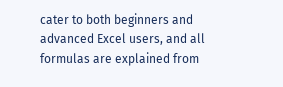cater to both beginners and advanced Excel users, and all formulas are explained from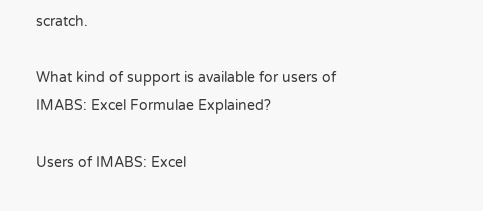scratch.

What kind of support is available for users of IMABS: Excel Formulae Explained?

Users of IMABS: Excel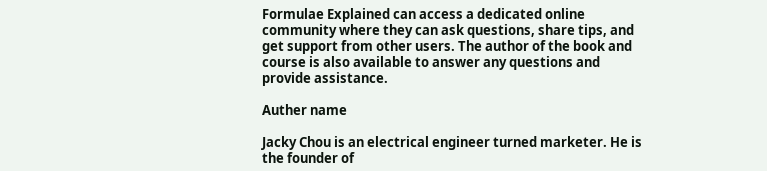Formulae Explained can access a dedicated online community where they can ask questions, share tips, and get support from other users. The author of the book and course is also available to answer any questions and provide assistance.

Auther name

Jacky Chou is an electrical engineer turned marketer. He is the founder of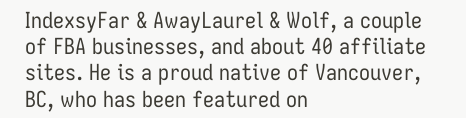IndexsyFar & AwayLaurel & Wolf, a couple of FBA businesses, and about 40 affiliate sites. He is a proud native of Vancouver, BC, who has been featured on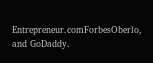Entrepreneur.comForbesOberlo, and GoDaddy.